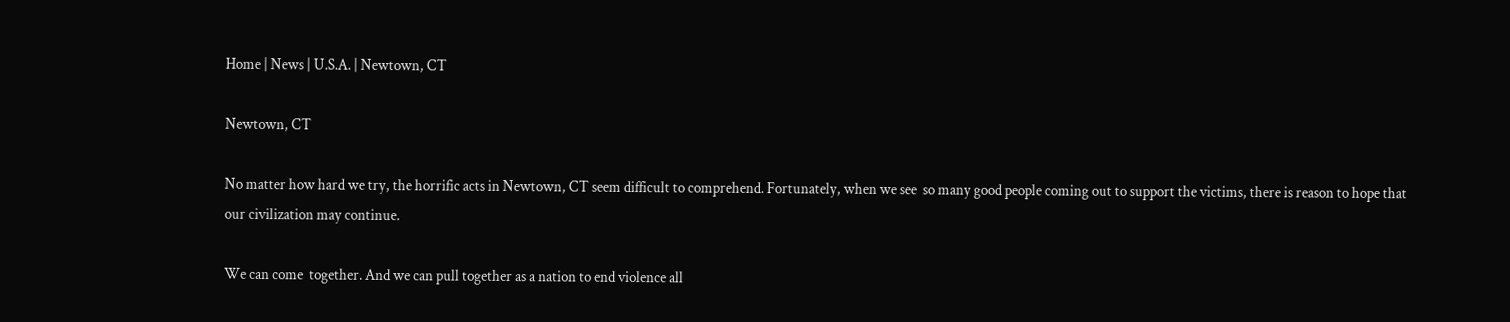Home | News | U.S.A. | Newtown, CT

Newtown, CT

No matter how hard we try, the horrific acts in Newtown, CT seem difficult to comprehend. Fortunately, when we see  so many good people coming out to support the victims, there is reason to hope that our civilization may continue.

We can come  together. And we can pull together as a nation to end violence all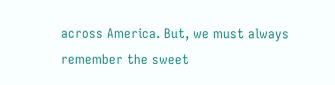across America. But, we must always remember the sweet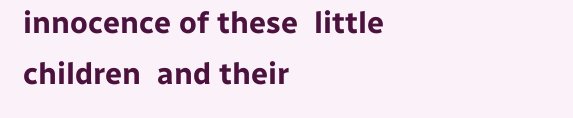innocence of these  little children  and their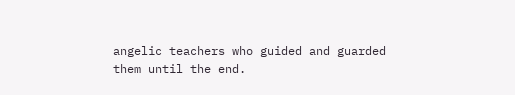angelic teachers who guided and guarded them until the end.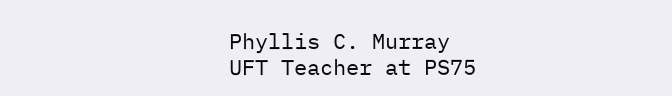Phyllis C. Murray
UFT Teacher at PS75